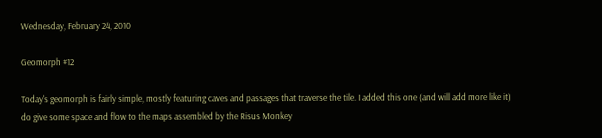Wednesday, February 24, 2010

Geomorph #12

Today's geomorph is fairly simple, mostly featuring caves and passages that traverse the tile. I added this one (and will add more like it) do give some space and flow to the maps assembled by the Risus Monkey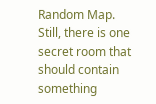Random Map. Still, there is one secret room that should contain something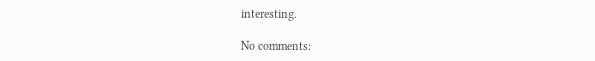interesting.

No comments: